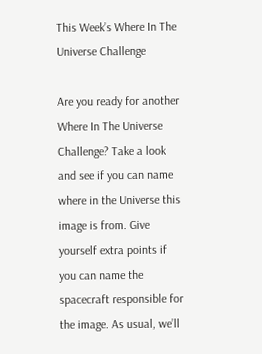This Week’s Where In The Universe Challenge

Are you ready for another Where In The Universe Challenge? Take a look and see if you can name where in the Universe this image is from. Give yourself extra points if you can name the spacecraft responsible for the image. As usual, we’ll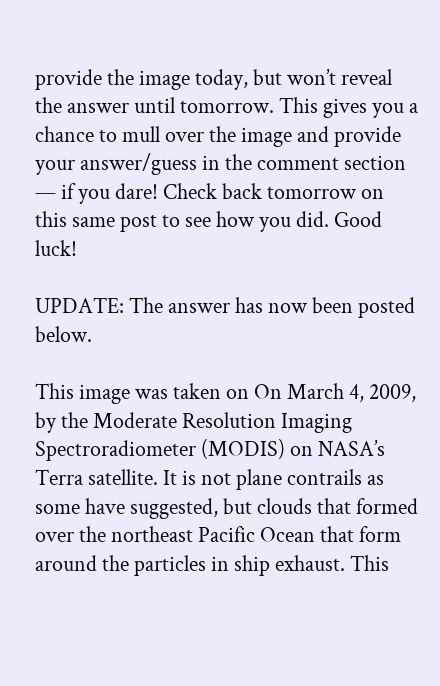provide the image today, but won’t reveal the answer until tomorrow. This gives you a chance to mull over the image and provide your answer/guess in the comment section — if you dare! Check back tomorrow on this same post to see how you did. Good luck!

UPDATE: The answer has now been posted below.

This image was taken on On March 4, 2009, by the Moderate Resolution Imaging Spectroradiometer (MODIS) on NASA’s Terra satellite. It is not plane contrails as some have suggested, but clouds that formed over the northeast Pacific Ocean that form around the particles in ship exhaust. This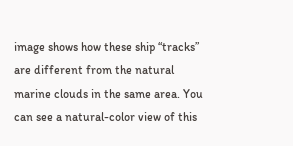image shows how these ship “tracks” are different from the natural marine clouds in the same area. You can see a natural-color view of this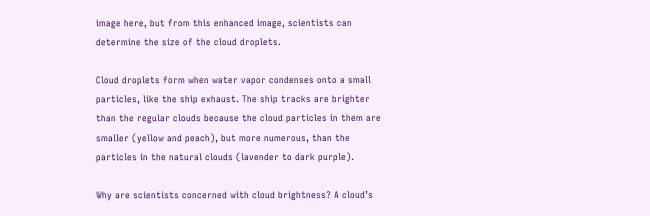image here, but from this enhanced image, scientists can determine the size of the cloud droplets.

Cloud droplets form when water vapor condenses onto a small particles, like the ship exhaust. The ship tracks are brighter than the regular clouds because the cloud particles in them are smaller (yellow and peach), but more numerous, than the particles in the natural clouds (lavender to dark purple).

Why are scientists concerned with cloud brightness? A cloud’s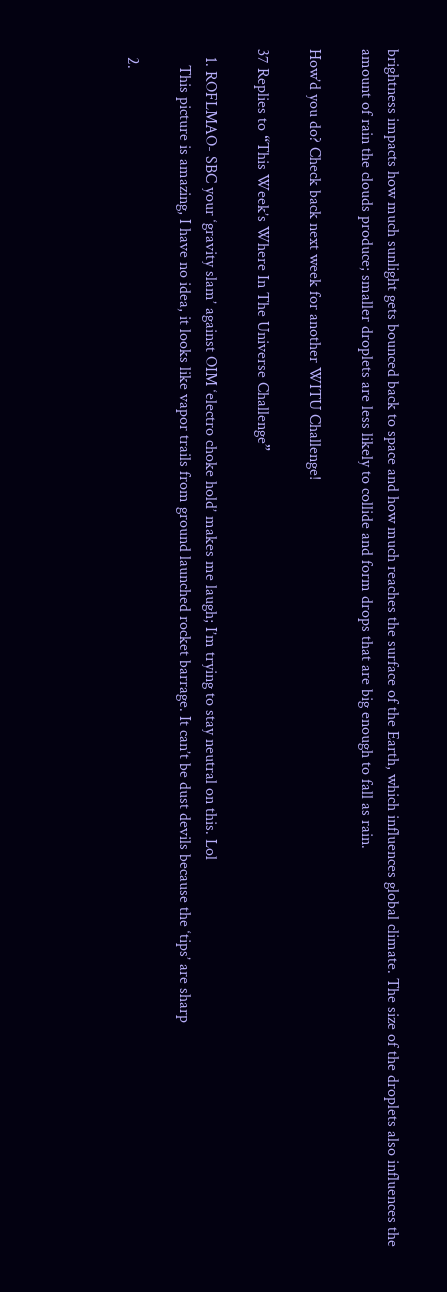brightness impacts how much sunlight gets bounced back to space and how much reaches the surface of the Earth, which influences global climate. The size of the droplets also influences the amount of rain the clouds produce; smaller droplets are less likely to collide and form drops that are big enough to fall as rain.

How’d you do? Check back next week for another WITU Challenge!

37 Replies to “This Week’s Where In The Universe Challenge”

  1. ROFLMAO- SBC your ‘gravity slam’ against OIM ‘electro choke hold’ makes me laugh; I’m trying to stay neutral on this. Lol
    This picture is amazing, I have no idea, it looks like vapor trails from ground launched rocket barrage. It can’t be dust devils because the ‘tips’ are sharp

  2.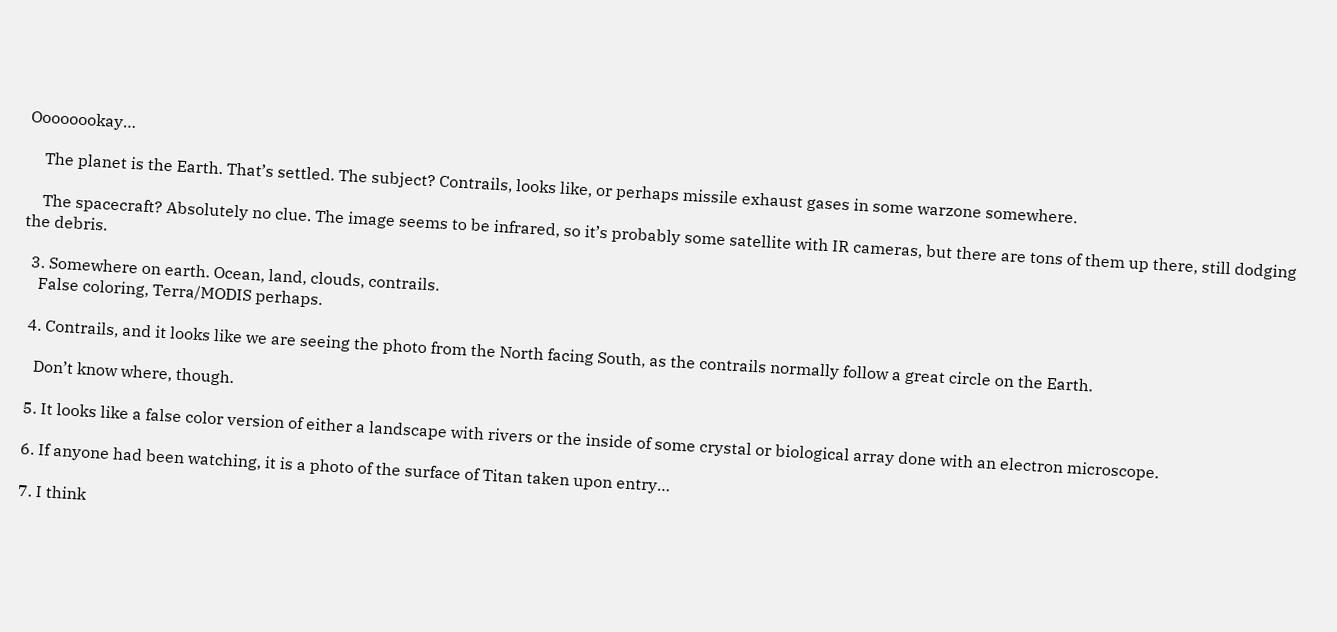Oooooookay…

    The planet is the Earth. That’s settled. The subject? Contrails, looks like, or perhaps missile exhaust gases in some warzone somewhere.

    The spacecraft? Absolutely no clue. The image seems to be infrared, so it’s probably some satellite with IR cameras, but there are tons of them up there, still dodging the debris.

  3. Somewhere on earth. Ocean, land, clouds, contrails.
    False coloring, Terra/MODIS perhaps.

  4. Contrails, and it looks like we are seeing the photo from the North facing South, as the contrails normally follow a great circle on the Earth.

    Don’t know where, though.

  5. It looks like a false color version of either a landscape with rivers or the inside of some crystal or biological array done with an electron microscope.

  6. If anyone had been watching, it is a photo of the surface of Titan taken upon entry…

  7. I think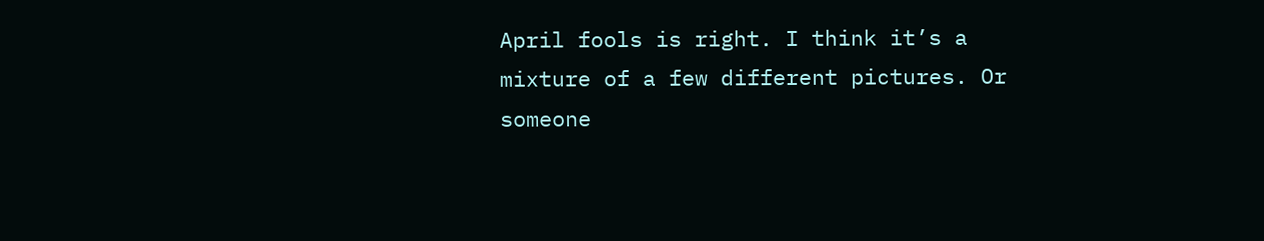April fools is right. I think it’s a mixture of a few different pictures. Or someone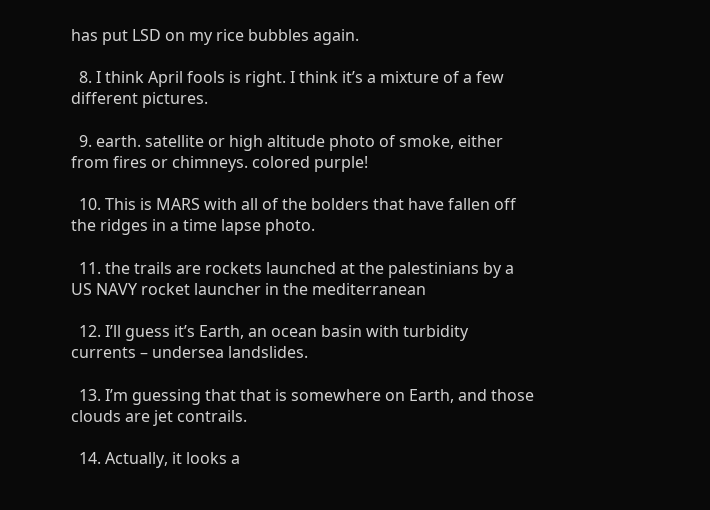has put LSD on my rice bubbles again.

  8. I think April fools is right. I think it’s a mixture of a few different pictures.

  9. earth. satellite or high altitude photo of smoke, either from fires or chimneys. colored purple!

  10. This is MARS with all of the bolders that have fallen off the ridges in a time lapse photo.

  11. the trails are rockets launched at the palestinians by a US NAVY rocket launcher in the mediterranean

  12. I’ll guess it’s Earth, an ocean basin with turbidity currents – undersea landslides.

  13. I’m guessing that that is somewhere on Earth, and those clouds are jet contrails.

  14. Actually, it looks a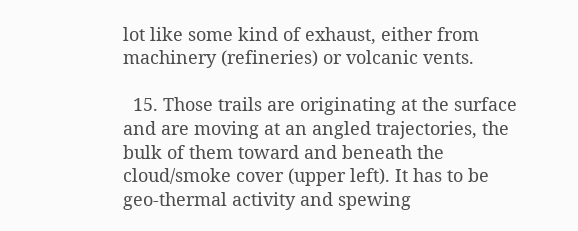lot like some kind of exhaust, either from machinery (refineries) or volcanic vents.

  15. Those trails are originating at the surface and are moving at an angled trajectories, the bulk of them toward and beneath the cloud/smoke cover (upper left). It has to be geo-thermal activity and spewing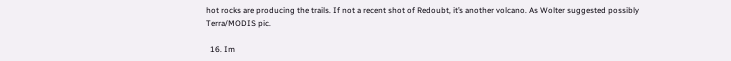hot rocks are producing the trails. If not a recent shot of Redoubt, it’s another volcano. As Wolter suggested possibly Terra/MODIS pic.

  16. Im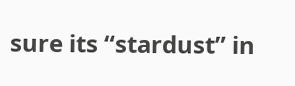sure its “stardust” in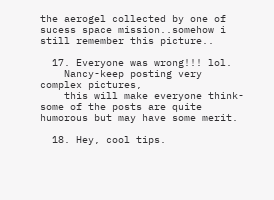the aerogel collected by one of sucess space mission..somehow i still remember this picture..

  17. Everyone was wrong!!! lol.
    Nancy-keep posting very complex pictures,
    this will make everyone think-some of the posts are quite humorous but may have some merit.

  18. Hey, cool tips.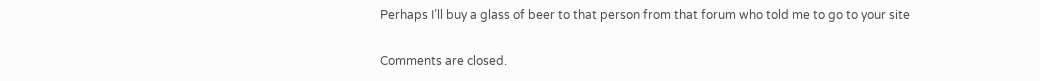Perhaps I’ll buy a glass of beer to that person from that forum who told me to go to your site

Comments are closed.